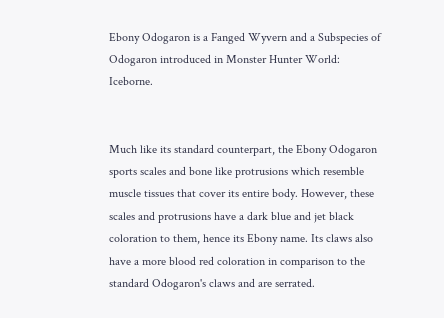Ebony Odogaron is a Fanged Wyvern and a Subspecies of Odogaron introduced in Monster Hunter World: Iceborne.


Much like its standard counterpart, the Ebony Odogaron sports scales and bone like protrusions which resemble muscle tissues that cover its entire body. However, these scales and protrusions have a dark blue and jet black coloration to them, hence its Ebony name. Its claws also have a more blood red coloration in comparison to the standard Odogaron's claws and are serrated.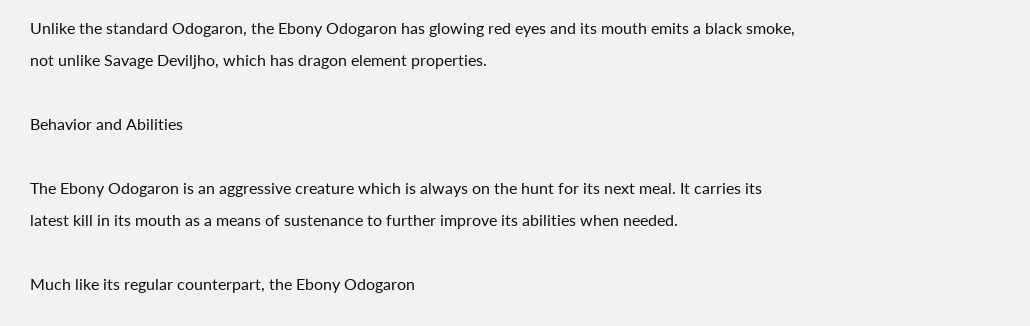Unlike the standard Odogaron, the Ebony Odogaron has glowing red eyes and its mouth emits a black smoke, not unlike Savage Deviljho, which has dragon element properties.

Behavior and Abilities

The Ebony Odogaron is an aggressive creature which is always on the hunt for its next meal. It carries its latest kill in its mouth as a means of sustenance to further improve its abilities when needed.

Much like its regular counterpart, the Ebony Odogaron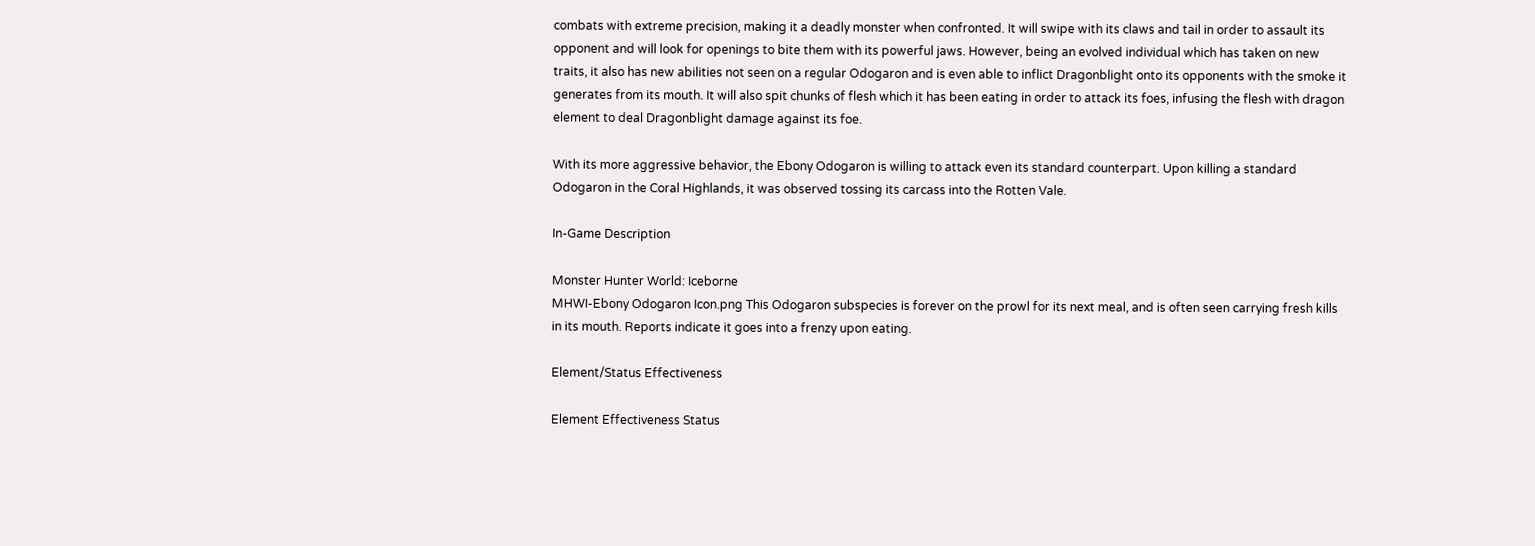combats with extreme precision, making it a deadly monster when confronted. It will swipe with its claws and tail in order to assault its opponent and will look for openings to bite them with its powerful jaws. However, being an evolved individual which has taken on new traits, it also has new abilities not seen on a regular Odogaron and is even able to inflict Dragonblight onto its opponents with the smoke it generates from its mouth. It will also spit chunks of flesh which it has been eating in order to attack its foes, infusing the flesh with dragon element to deal Dragonblight damage against its foe.

With its more aggressive behavior, the Ebony Odogaron is willing to attack even its standard counterpart. Upon killing a standard Odogaron in the Coral Highlands, it was observed tossing its carcass into the Rotten Vale.

In-Game Description

Monster Hunter World: Iceborne
MHWI-Ebony Odogaron Icon.png This Odogaron subspecies is forever on the prowl for its next meal, and is often seen carrying fresh kills in its mouth. Reports indicate it goes into a frenzy upon eating.

Element/Status Effectiveness

Element Effectiveness Status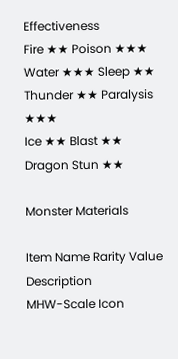Effectiveness
Fire ★★ Poison ★★★
Water ★★★ Sleep ★★
Thunder ★★ Paralysis ★★★
Ice ★★ Blast ★★
Dragon Stun ★★

Monster Materials

Item Name Rarity Value Description
MHW-Scale Icon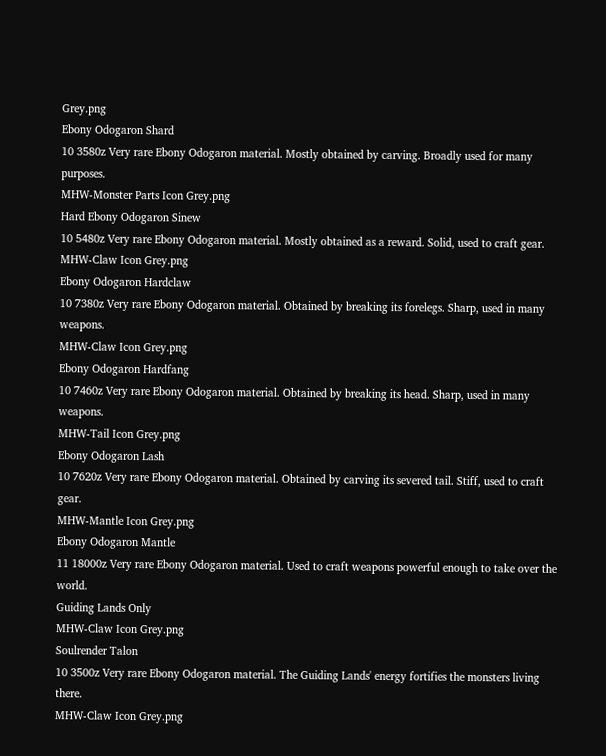Grey.png
Ebony Odogaron Shard
10 3580z Very rare Ebony Odogaron material. Mostly obtained by carving. Broadly used for many purposes.
MHW-Monster Parts Icon Grey.png
Hard Ebony Odogaron Sinew
10 5480z Very rare Ebony Odogaron material. Mostly obtained as a reward. Solid, used to craft gear.
MHW-Claw Icon Grey.png
Ebony Odogaron Hardclaw
10 7380z Very rare Ebony Odogaron material. Obtained by breaking its forelegs. Sharp, used in many weapons.
MHW-Claw Icon Grey.png
Ebony Odogaron Hardfang
10 7460z Very rare Ebony Odogaron material. Obtained by breaking its head. Sharp, used in many weapons.
MHW-Tail Icon Grey.png
Ebony Odogaron Lash
10 7620z Very rare Ebony Odogaron material. Obtained by carving its severed tail. Stiff, used to craft gear.
MHW-Mantle Icon Grey.png
Ebony Odogaron Mantle
11 18000z Very rare Ebony Odogaron material. Used to craft weapons powerful enough to take over the world.
Guiding Lands Only
MHW-Claw Icon Grey.png
Soulrender Talon
10 3500z Very rare Ebony Odogaron material. The Guiding Lands' energy fortifies the monsters living there.
MHW-Claw Icon Grey.png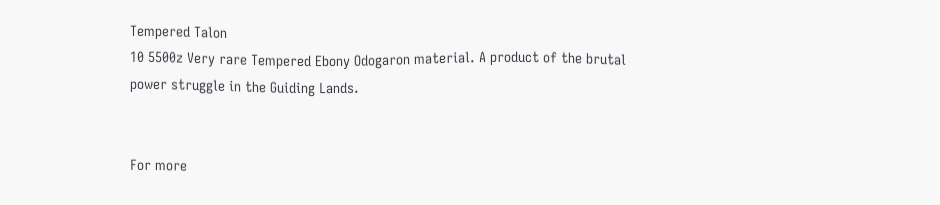Tempered Talon
10 5500z Very rare Tempered Ebony Odogaron material. A product of the brutal power struggle in the Guiding Lands.


For more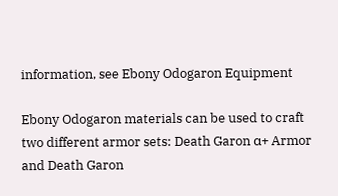information, see Ebony Odogaron Equipment

Ebony Odogaron materials can be used to craft two different armor sets: Death Garon α+ Armor and Death Garon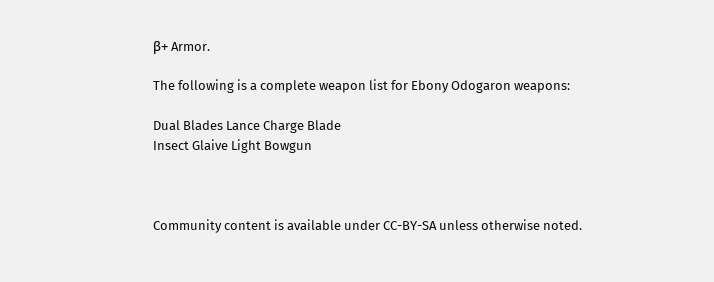β+ Armor.

The following is a complete weapon list for Ebony Odogaron weapons:

Dual Blades Lance Charge Blade
Insect Glaive Light Bowgun



Community content is available under CC-BY-SA unless otherwise noted.